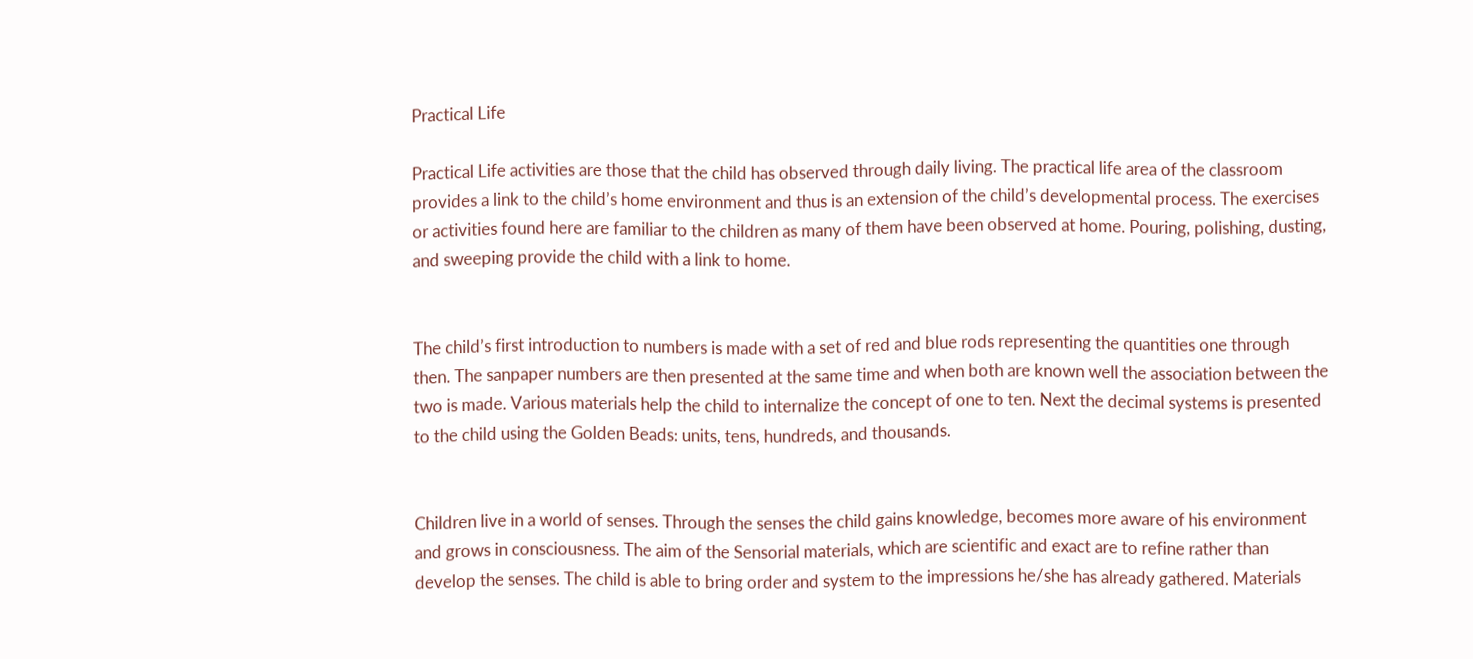Practical Life

Practical Life activities are those that the child has observed through daily living. The practical life area of the classroom provides a link to the child’s home environment and thus is an extension of the child’s developmental process. The exercises or activities found here are familiar to the children as many of them have been observed at home. Pouring, polishing, dusting, and sweeping provide the child with a link to home.


The child’s first introduction to numbers is made with a set of red and blue rods representing the quantities one through then. The sanpaper numbers are then presented at the same time and when both are known well the association between the two is made. Various materials help the child to internalize the concept of one to ten. Next the decimal systems is presented to the child using the Golden Beads: units, tens, hundreds, and thousands.


Children live in a world of senses. Through the senses the child gains knowledge, becomes more aware of his environment and grows in consciousness. The aim of the Sensorial materials, which are scientific and exact are to refine rather than develop the senses. The child is able to bring order and system to the impressions he/she has already gathered. Materials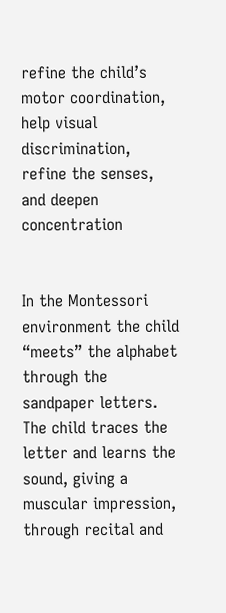refine the child’s motor coordination, help visual discrimination, refine the senses, and deepen concentration


In the Montessori environment the child “meets” the alphabet through the sandpaper letters. The child traces the letter and learns the sound, giving a muscular impression, through recital and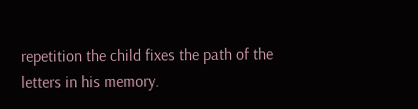repetition the child fixes the path of the letters in his memory.